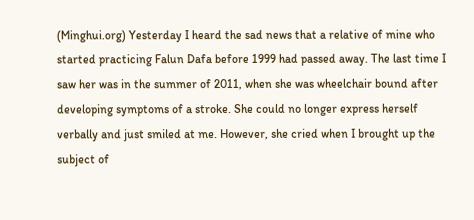(Minghui.org) Yesterday I heard the sad news that a relative of mine who started practicing Falun Dafa before 1999 had passed away. The last time I saw her was in the summer of 2011, when she was wheelchair bound after developing symptoms of a stroke. She could no longer express herself verbally and just smiled at me. However, she cried when I brought up the subject of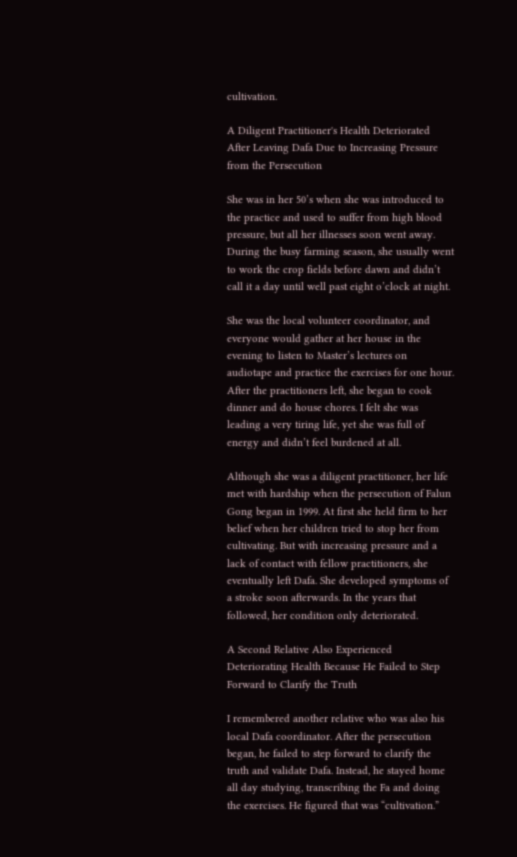cultivation.

A Diligent Practitioner's Health Deteriorated After Leaving Dafa Due to Increasing Pressure from the Persecution

She was in her 50’s when she was introduced to the practice and used to suffer from high blood pressure, but all her illnesses soon went away. During the busy farming season, she usually went to work the crop fields before dawn and didn’t call it a day until well past eight o’clock at night.

She was the local volunteer coordinator, and everyone would gather at her house in the evening to listen to Master’s lectures on audiotape and practice the exercises for one hour. After the practitioners left, she began to cook dinner and do house chores. I felt she was leading a very tiring life, yet she was full of energy and didn’t feel burdened at all.

Although she was a diligent practitioner, her life met with hardship when the persecution of Falun Gong began in 1999. At first she held firm to her belief when her children tried to stop her from cultivating. But with increasing pressure and a lack of contact with fellow practitioners, she eventually left Dafa. She developed symptoms of a stroke soon afterwards. In the years that followed, her condition only deteriorated.

A Second Relative Also Experienced Deteriorating Health Because He Failed to Step Forward to Clarify the Truth

I remembered another relative who was also his local Dafa coordinator. After the persecution began, he failed to step forward to clarify the truth and validate Dafa. Instead, he stayed home all day studying, transcribing the Fa and doing the exercises. He figured that was “cultivation.”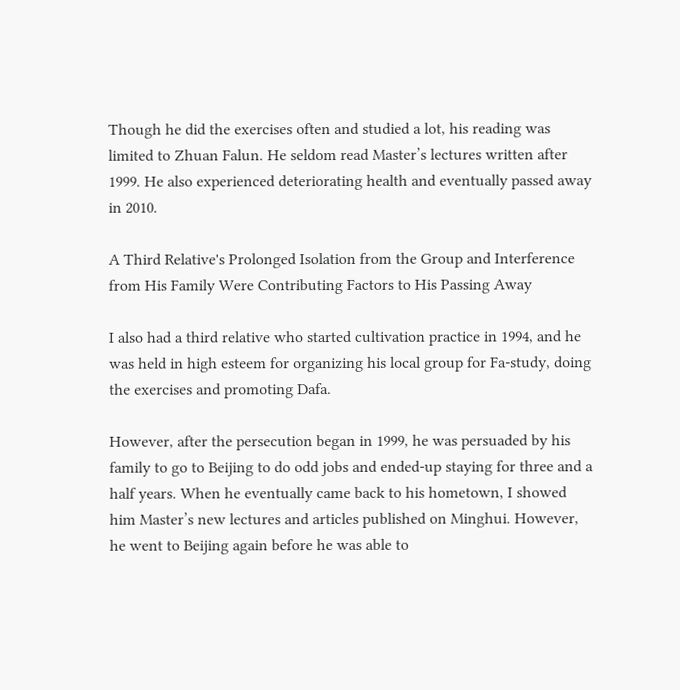Though he did the exercises often and studied a lot, his reading was limited to Zhuan Falun. He seldom read Master’s lectures written after 1999. He also experienced deteriorating health and eventually passed away in 2010.

A Third Relative's Prolonged Isolation from the Group and Interference from His Family Were Contributing Factors to His Passing Away

I also had a third relative who started cultivation practice in 1994, and he was held in high esteem for organizing his local group for Fa-study, doing the exercises and promoting Dafa.

However, after the persecution began in 1999, he was persuaded by his family to go to Beijing to do odd jobs and ended-up staying for three and a half years. When he eventually came back to his hometown, I showed him Master’s new lectures and articles published on Minghui. However, he went to Beijing again before he was able to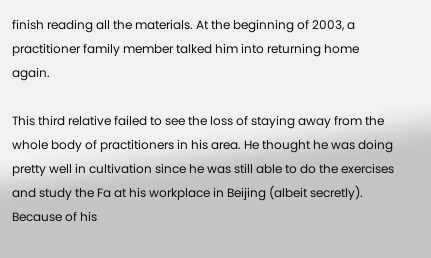finish reading all the materials. At the beginning of 2003, a practitioner family member talked him into returning home again.

This third relative failed to see the loss of staying away from the whole body of practitioners in his area. He thought he was doing pretty well in cultivation since he was still able to do the exercises and study the Fa at his workplace in Beijing (albeit secretly). Because of his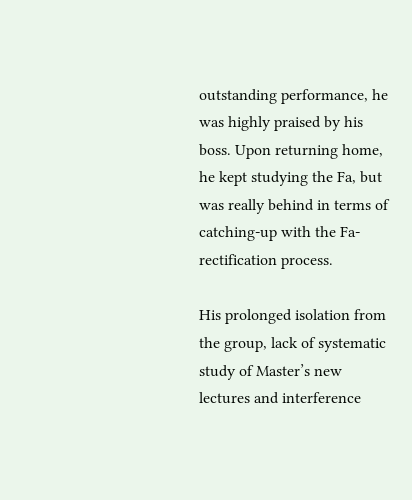outstanding performance, he was highly praised by his boss. Upon returning home, he kept studying the Fa, but was really behind in terms of catching-up with the Fa-rectification process.

His prolonged isolation from the group, lack of systematic study of Master’s new lectures and interference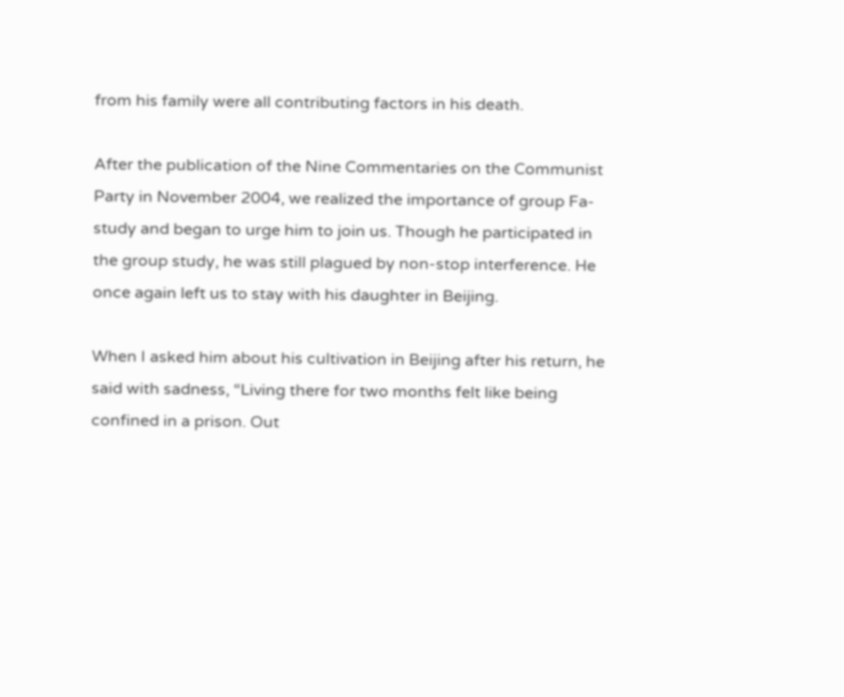from his family were all contributing factors in his death.

After the publication of the Nine Commentaries on the Communist Party in November 2004, we realized the importance of group Fa-study and began to urge him to join us. Though he participated in the group study, he was still plagued by non-stop interference. He once again left us to stay with his daughter in Beijing.

When I asked him about his cultivation in Beijing after his return, he said with sadness, “Living there for two months felt like being confined in a prison. Out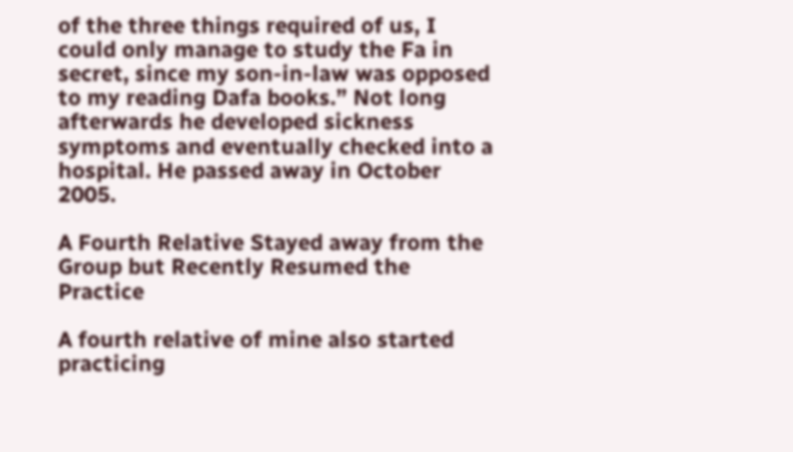of the three things required of us, I could only manage to study the Fa in secret, since my son-in-law was opposed to my reading Dafa books.” Not long afterwards he developed sickness symptoms and eventually checked into a hospital. He passed away in October 2005.

A Fourth Relative Stayed away from the Group but Recently Resumed the Practice

A fourth relative of mine also started practicing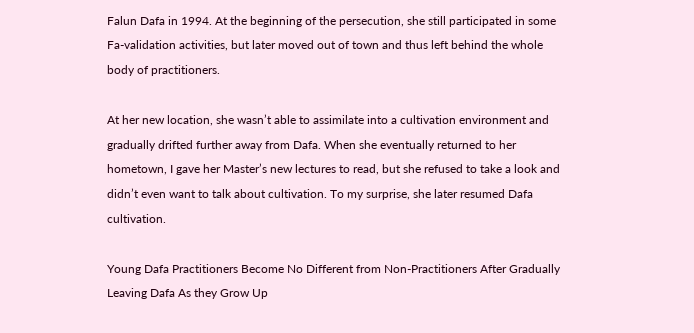Falun Dafa in 1994. At the beginning of the persecution, she still participated in some Fa-validation activities, but later moved out of town and thus left behind the whole body of practitioners.

At her new location, she wasn’t able to assimilate into a cultivation environment and gradually drifted further away from Dafa. When she eventually returned to her hometown, I gave her Master’s new lectures to read, but she refused to take a look and didn’t even want to talk about cultivation. To my surprise, she later resumed Dafa cultivation.

Young Dafa Practitioners Become No Different from Non-Practitioners After Gradually Leaving Dafa As they Grow Up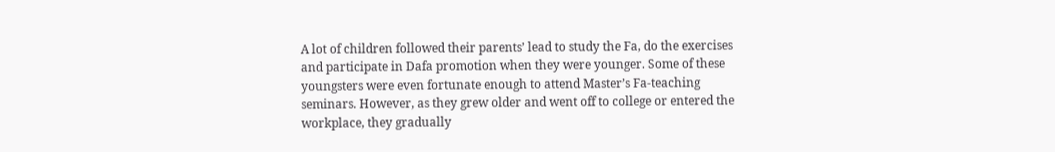A lot of children followed their parents’ lead to study the Fa, do the exercises and participate in Dafa promotion when they were younger. Some of these youngsters were even fortunate enough to attend Master’s Fa-teaching seminars. However, as they grew older and went off to college or entered the workplace, they gradually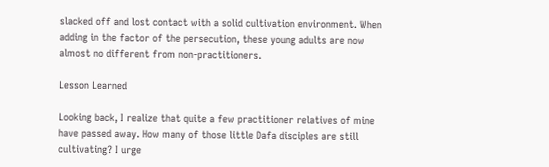slacked off and lost contact with a solid cultivation environment. When adding in the factor of the persecution, these young adults are now almost no different from non-practitioners.

Lesson Learned

Looking back, I realize that quite a few practitioner relatives of mine have passed away. How many of those little Dafa disciples are still cultivating? I urge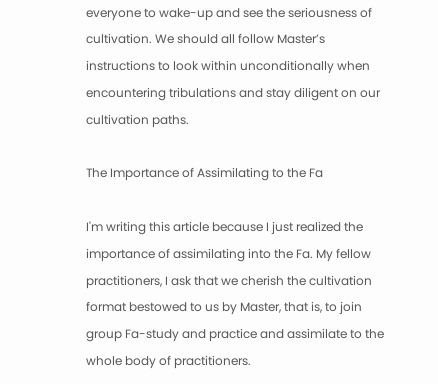everyone to wake-up and see the seriousness of cultivation. We should all follow Master’s instructions to look within unconditionally when encountering tribulations and stay diligent on our cultivation paths.

The Importance of Assimilating to the Fa

I'm writing this article because I just realized the importance of assimilating into the Fa. My fellow practitioners, I ask that we cherish the cultivation format bestowed to us by Master, that is, to join group Fa-study and practice and assimilate to the whole body of practitioners.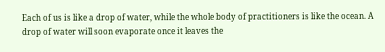Each of us is like a drop of water, while the whole body of practitioners is like the ocean. A drop of water will soon evaporate once it leaves the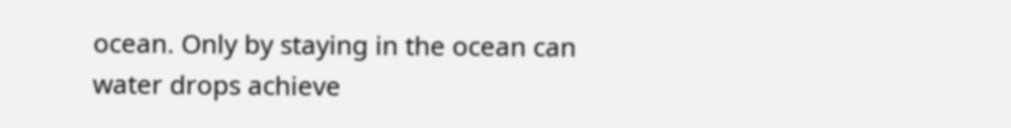ocean. Only by staying in the ocean can water drops achieve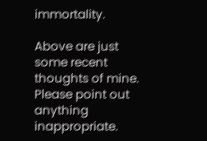immortality.

Above are just some recent thoughts of mine. Please point out anything inappropriate.